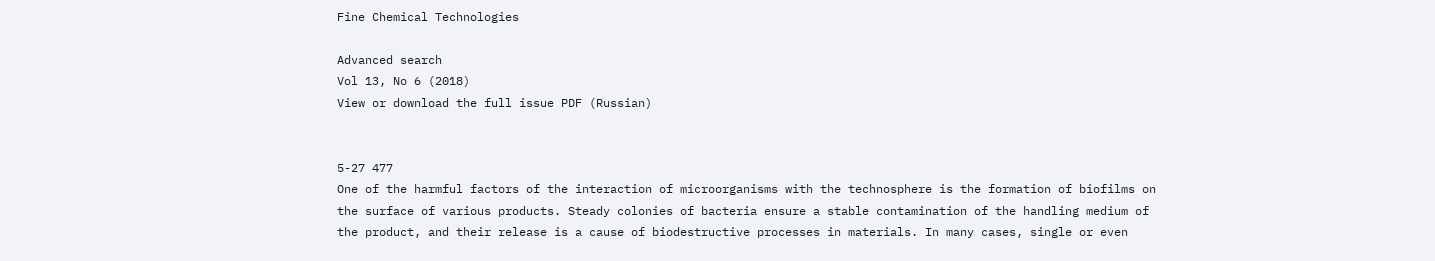Fine Chemical Technologies

Advanced search
Vol 13, No 6 (2018)
View or download the full issue PDF (Russian)


5-27 477
One of the harmful factors of the interaction of microorganisms with the technosphere is the formation of biofilms on the surface of various products. Steady colonies of bacteria ensure a stable contamination of the handling medium of the product, and their release is a cause of biodestructive processes in materials. In many cases, single or even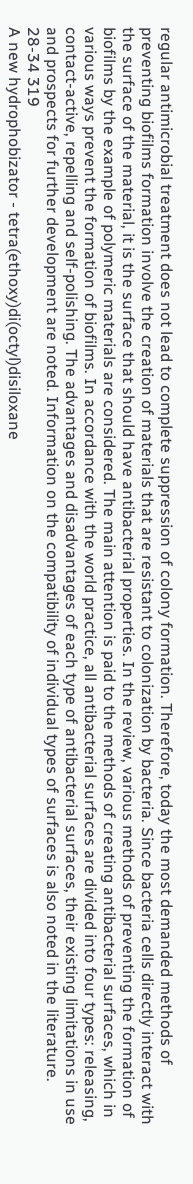regular antimicrobial treatment does not lead to complete suppression of colony formation. Therefore, today the most demanded methods of preventing biofilms formation involve the creation of materials that are resistant to colonization by bacteria. Since bacteria cells directly interact with the surface of the material, it is the surface that should have antibacterial properties. In the review, various methods of preventing the formation of biofilms by the example of polymeric materials are considered. The main attention is paid to the methods of creating antibacterial surfaces, which in various ways prevent the formation of biofilms. In accordance with the world practice, all antibacterial surfaces are divided into four types: releasing, contact-active, repelling and self-polishing. The advantages and disadvantages of each type of antibacterial surfaces, their existing limitations in use and prospects for further development are noted. Information on the compatibility of individual types of surfaces is also noted in the literature.
28-34 319
A new hydrophobizator - tetra(ethoxy)di(octyl)disiloxane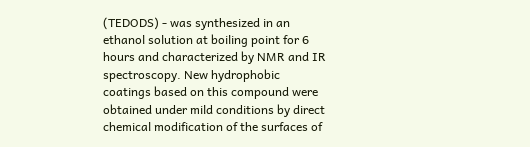(TEDODS) - was synthesized in an ethanol solution at boiling point for 6 hours and characterized by NMR and IR spectroscopy. New hydrophobic coatings based on this compound were obtained under mild conditions by direct chemical modification of the surfaces of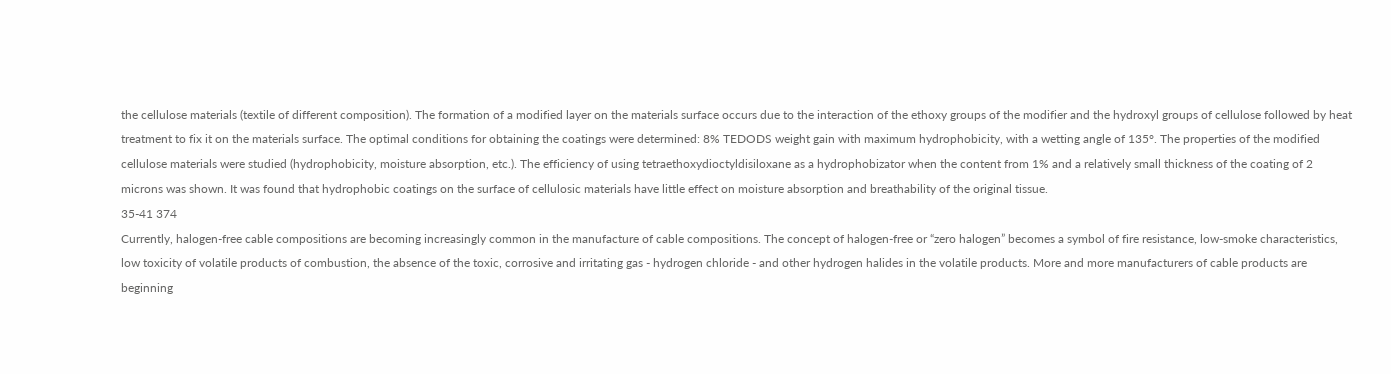the cellulose materials (textile of different composition). The formation of a modified layer on the materials surface occurs due to the interaction of the ethoxy groups of the modifier and the hydroxyl groups of cellulose followed by heat treatment to fix it on the materials surface. The optimal conditions for obtaining the coatings were determined: 8% TEDODS weight gain with maximum hydrophobicity, with a wetting angle of 135°. The properties of the modified cellulose materials were studied (hydrophobicity, moisture absorption, etc.). The efficiency of using tetraethoxydioctyldisiloxane as a hydrophobizator when the content from 1% and a relatively small thickness of the coating of 2 microns was shown. It was found that hydrophobic coatings on the surface of cellulosic materials have little effect on moisture absorption and breathability of the original tissue.
35-41 374
Currently, halogen-free cable compositions are becoming increasingly common in the manufacture of cable compositions. The concept of halogen-free or “zero halogen” becomes a symbol of fire resistance, low-smoke characteristics, low toxicity of volatile products of combustion, the absence of the toxic, corrosive and irritating gas - hydrogen chloride - and other hydrogen halides in the volatile products. More and more manufacturers of cable products are beginning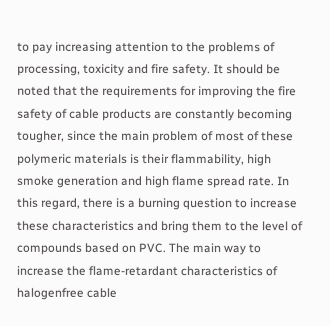to pay increasing attention to the problems of processing, toxicity and fire safety. It should be noted that the requirements for improving the fire safety of cable products are constantly becoming tougher, since the main problem of most of these polymeric materials is their flammability, high smoke generation and high flame spread rate. In this regard, there is a burning question to increase these characteristics and bring them to the level of compounds based on PVC. The main way to increase the flame-retardant characteristics of halogenfree cable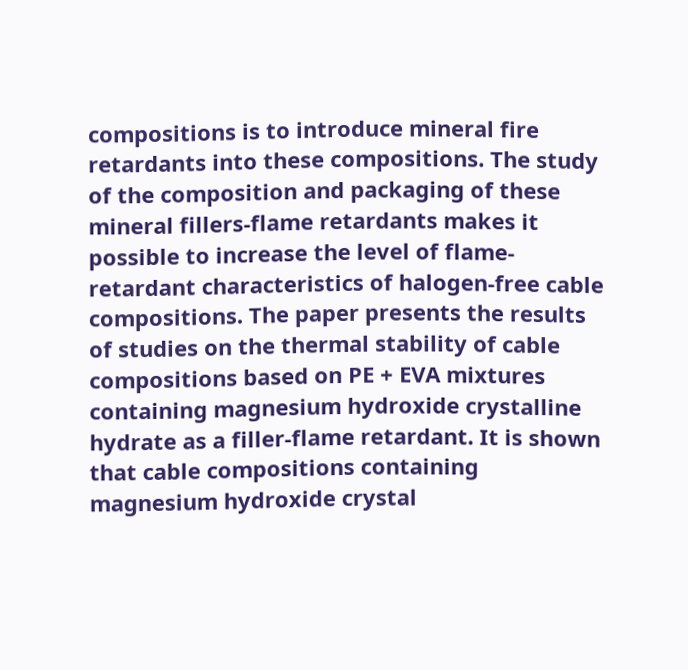compositions is to introduce mineral fire retardants into these compositions. The study of the composition and packaging of these mineral fillers-flame retardants makes it possible to increase the level of flame-retardant characteristics of halogen-free cable compositions. The paper presents the results of studies on the thermal stability of cable compositions based on PE + EVA mixtures containing magnesium hydroxide crystalline hydrate as a filler-flame retardant. It is shown that cable compositions containing magnesium hydroxide crystal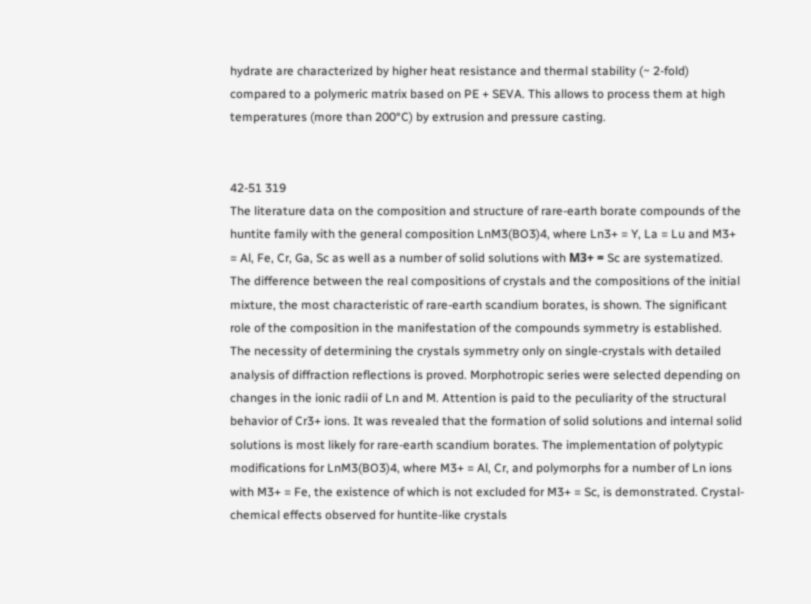hydrate are characterized by higher heat resistance and thermal stability (~ 2-fold) compared to a polymeric matrix based on PE + SEVA. This allows to process them at high temperatures (more than 200°C) by extrusion and pressure casting.


42-51 319
The literature data on the composition and structure of rare-earth borate compounds of the huntite family with the general composition LnM3(BO3)4, where Ln3+ = Y, La = Lu and M3+ = Al, Fe, Cr, Ga, Sc as well as a number of solid solutions with М3+ = Sc are systematized. The difference between the real compositions of crystals and the compositions of the initial mixture, the most characteristic of rare-earth scandium borates, is shown. The significant role of the composition in the manifestation of the compounds symmetry is established. The necessity of determining the crystals symmetry only on single-crystals with detailed analysis of diffraction reflections is proved. Morphotropic series were selected depending on changes in the ionic radii of Ln and M. Attention is paid to the peculiarity of the structural behavior of Cr3+ ions. It was revealed that the formation of solid solutions and internal solid solutions is most likely for rare-earth scandium borates. The implementation of polytypic modifications for LnM3(BO3)4, where M3+ = Al, Cr, and polymorphs for a number of Ln ions with M3+ = Fe, the existence of which is not excluded for M3+ = Sc, is demonstrated. Crystal-chemical effects observed for huntite-like crystals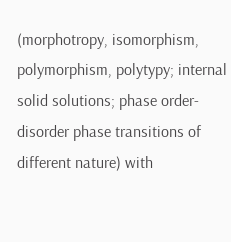(morphotropy, isomorphism, polymorphism, polytypy; internal solid solutions; phase order-disorder phase transitions of different nature) with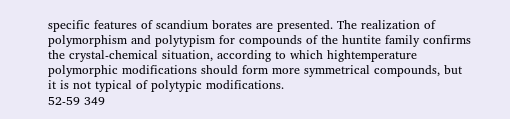specific features of scandium borates are presented. The realization of polymorphism and polytypism for compounds of the huntite family confirms the crystal-chemical situation, according to which hightemperature polymorphic modifications should form more symmetrical compounds, but it is not typical of polytypic modifications.
52-59 349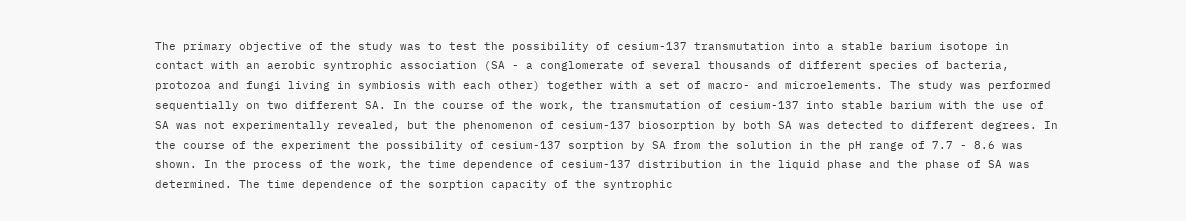The primary objective of the study was to test the possibility of cesium-137 transmutation into a stable barium isotope in contact with an aerobic syntrophic association (SA - a conglomerate of several thousands of different species of bacteria, protozoa and fungi living in symbiosis with each other) together with a set of macro- and microelements. The study was performed sequentially on two different SA. In the course of the work, the transmutation of cesium-137 into stable barium with the use of SA was not experimentally revealed, but the phenomenon of cesium-137 biosorption by both SA was detected to different degrees. In the course of the experiment the possibility of cesium-137 sorption by SA from the solution in the pH range of 7.7 - 8.6 was shown. In the process of the work, the time dependence of cesium-137 distribution in the liquid phase and the phase of SA was determined. The time dependence of the sorption capacity of the syntrophic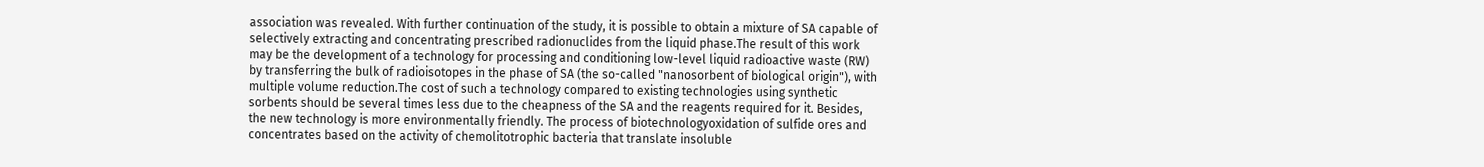association was revealed. With further continuation of the study, it is possible to obtain a mixture of SA capable of selectively extracting and concentrating prescribed radionuclides from the liquid phase.The result of this work may be the development of a technology for processing and conditioning low-level liquid radioactive waste (RW) by transferring the bulk of radioisotopes in the phase of SA (the so-called "nanosorbent of biological origin"), with multiple volume reduction.The cost of such a technology compared to existing technologies using synthetic sorbents should be several times less due to the cheapness of the SA and the reagents required for it. Besides, the new technology is more environmentally friendly. The process of biotechnologyoxidation of sulfide ores and concentrates based on the activity of chemolitotrophic bacteria that translate insoluble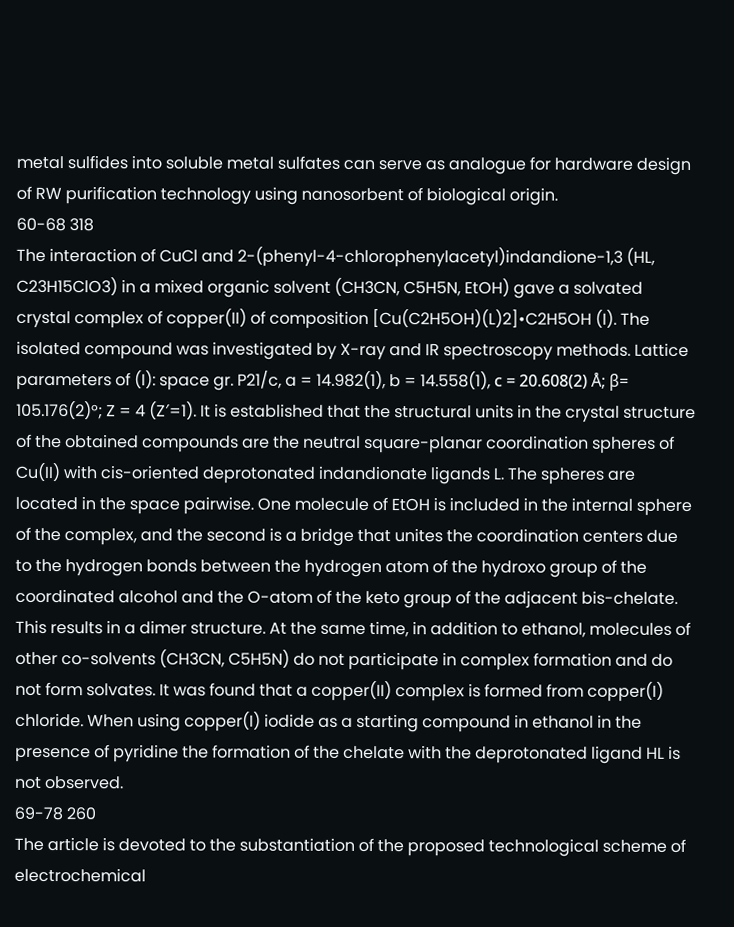metal sulfides into soluble metal sulfates can serve as analogue for hardware design of RW purification technology using nanosorbent of biological origin.
60-68 318
The interaction of CuCl and 2-(phenyl-4-chlorophenylacetyl)indandione-1,3 (HL, C23H15ClO3) in a mixed organic solvent (CH3CN, C5H5N, EtOH) gave a solvated crystal complex of copper(II) of composition [Cu(C2H5OH)(L)2]•C2H5OH (I). The isolated compound was investigated by X-ray and IR spectroscopy methods. Lattice parameters of (I): space gr. P21/c, a = 14.982(1), b = 14.558(1), с = 20.608(2) Å; β= 105.176(2)°; Z = 4 (Z′=1). It is established that the structural units in the crystal structure of the obtained compounds are the neutral square-planar coordination spheres of Cu(II) with cis-oriented deprotonated indandionate ligands L. The spheres are located in the space pairwise. One molecule of EtOH is included in the internal sphere of the complex, and the second is a bridge that unites the coordination centers due to the hydrogen bonds between the hydrogen atom of the hydroxo group of the coordinated alcohol and the O-atom of the keto group of the adjacent bis-chelate. This results in a dimer structure. At the same time, in addition to ethanol, molecules of other co-solvents (CH3CN, C5H5N) do not participate in complex formation and do not form solvates. It was found that a copper(II) complex is formed from copper(I) chloride. When using copper(I) iodide as a starting compound in ethanol in the presence of pyridine the formation of the chelate with the deprotonated ligand HL is not observed.
69-78 260
The article is devoted to the substantiation of the proposed technological scheme of electrochemical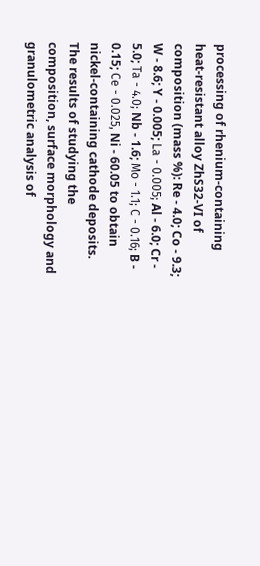processing of rhenium-containing heat-resistant alloy ZhS32-VI of composition (mass %): Re - 4.0; Co - 9.3; W - 8.6; Y - 0.005; Lа - 0.005; Al - 6.0; Cr - 5.0; Tа - 4.0; Nb - 1.6; Mо - 1.1; С - 0.16; B - 0.15; Cе - 0.025, Ni - 60.05 to obtain nickel-containing cathode deposits. The results of studying the composition, surface morphology and granulometric analysis of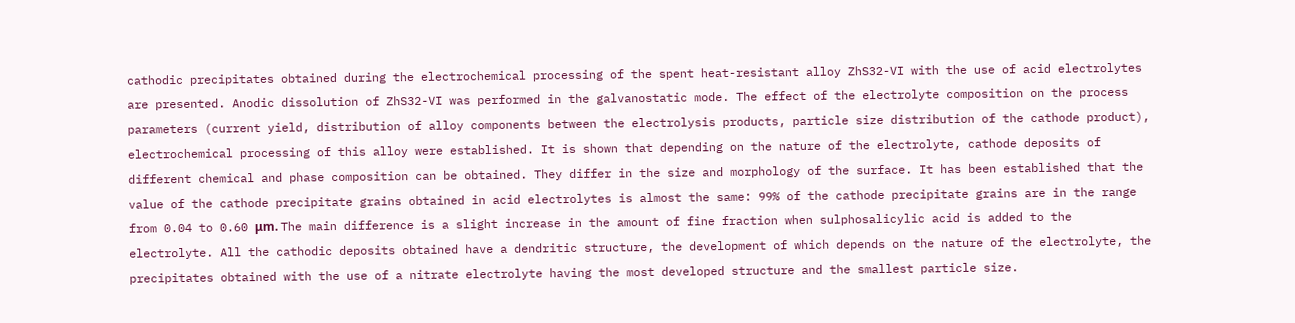cathodic precipitates obtained during the electrochemical processing of the spent heat-resistant alloy ZhS32-VI with the use of acid electrolytes are presented. Anodic dissolution of ZhS32-VI was performed in the galvanostatic mode. The effect of the electrolyte composition on the process parameters (current yield, distribution of alloy components between the electrolysis products, particle size distribution of the cathode product), electrochemical processing of this alloy were established. It is shown that depending on the nature of the electrolyte, cathode deposits of different chemical and phase composition can be obtained. They differ in the size and morphology of the surface. It has been established that the value of the cathode precipitate grains obtained in acid electrolytes is almost the same: 99% of the cathode precipitate grains are in the range from 0.04 to 0.60 μm. The main difference is a slight increase in the amount of fine fraction when sulphosalicylic acid is added to the electrolyte. All the cathodic deposits obtained have a dendritic structure, the development of which depends on the nature of the electrolyte, the precipitates obtained with the use of a nitrate electrolyte having the most developed structure and the smallest particle size.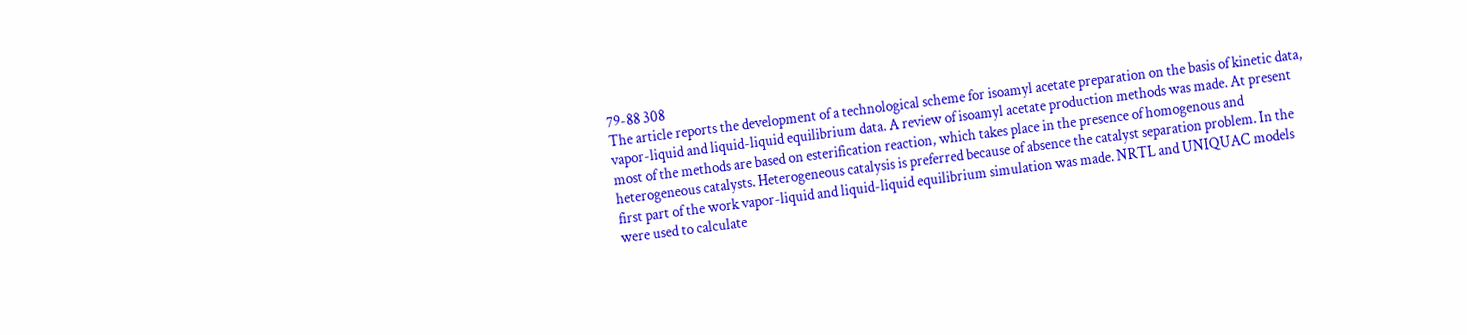79-88 308
The article reports the development of a technological scheme for isoamyl acetate preparation on the basis of kinetic data, vapor-liquid and liquid-liquid equilibrium data. A review of isoamyl acetate production methods was made. At present most of the methods are based on esterification reaction, which takes place in the presence of homogenous and heterogeneous catalysts. Heterogeneous catalysis is preferred because of absence the catalyst separation problem. In the first part of the work vapor-liquid and liquid-liquid equilibrium simulation was made. NRTL and UNIQUAC models were used to calculate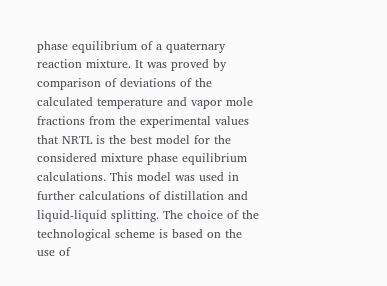phase equilibrium of a quaternary reaction mixture. It was proved by comparison of deviations of the calculated temperature and vapor mole fractions from the experimental values that NRTL is the best model for the considered mixture phase equilibrium calculations. This model was used in further calculations of distillation and liquid-liquid splitting. The choice of the technological scheme is based on the use of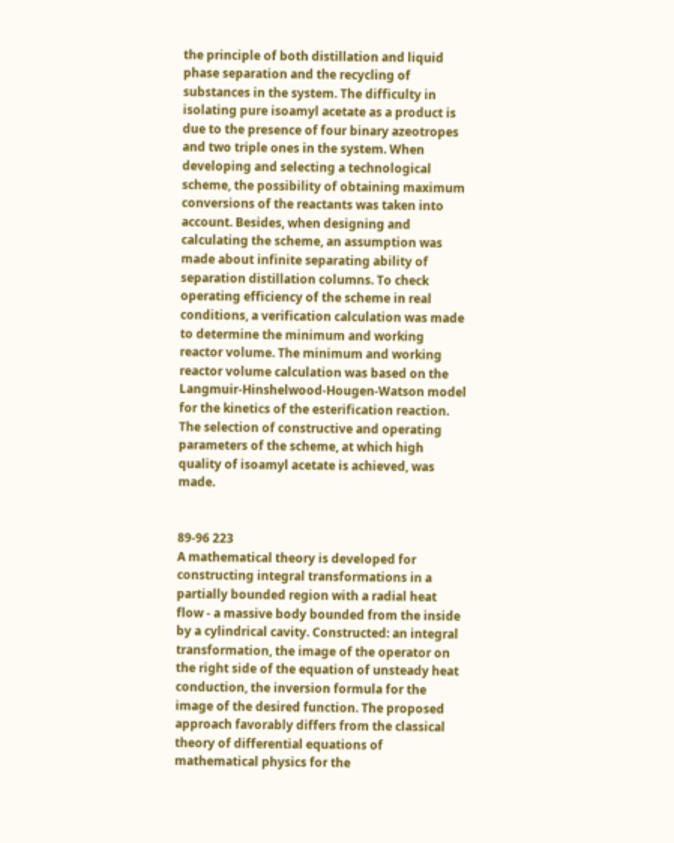the principle of both distillation and liquid phase separation and the recycling of substances in the system. The difficulty in isolating pure isoamyl acetate as a product is due to the presence of four binary azeotropes and two triple ones in the system. When developing and selecting a technological scheme, the possibility of obtaining maximum conversions of the reactants was taken into account. Besides, when designing and calculating the scheme, an assumption was made about infinite separating ability of separation distillation columns. To check operating efficiency of the scheme in real conditions, a verification calculation was made to determine the minimum and working reactor volume. The minimum and working reactor volume calculation was based on the Langmuir-Hinshelwood-Hougen-Watson model for the kinetics of the esterification reaction. The selection of constructive and operating parameters of the scheme, at which high quality of isoamyl acetate is achieved, was made.


89-96 223
A mathematical theory is developed for constructing integral transformations in a partially bounded region with a radial heat flow - a massive body bounded from the inside by a cylindrical cavity. Constructed: an integral transformation, the image of the operator on the right side of the equation of unsteady heat conduction, the inversion formula for the image of the desired function. The proposed approach favorably differs from the classical theory of differential equations of mathematical physics for the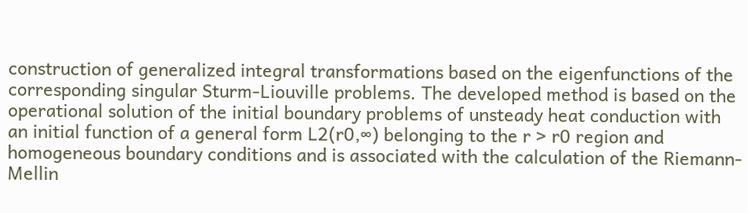construction of generalized integral transformations based on the eigenfunctions of the corresponding singular Sturm-Liouville problems. The developed method is based on the operational solution of the initial boundary problems of unsteady heat conduction with an initial function of a general form L2(r0,∞) belonging to the r > r0 region and homogeneous boundary conditions and is associated with the calculation of the Riemann-Mellin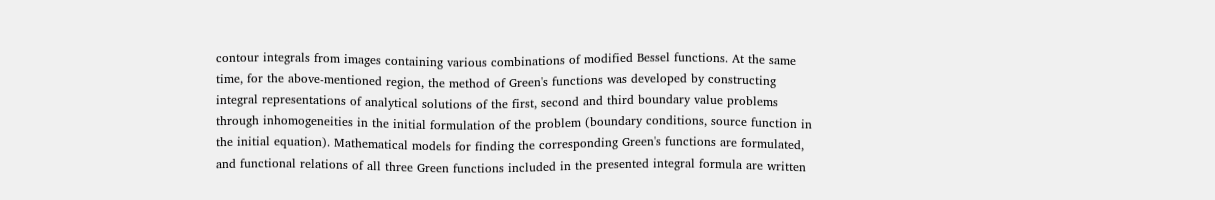contour integrals from images containing various combinations of modified Bessel functions. At the same time, for the above-mentioned region, the method of Green's functions was developed by constructing integral representations of analytical solutions of the first, second and third boundary value problems through inhomogeneities in the initial formulation of the problem (boundary conditions, source function in the initial equation). Mathematical models for finding the corresponding Green's functions are formulated, and functional relations of all three Green functions included in the presented integral formula are written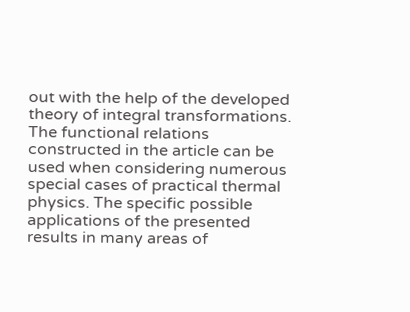out with the help of the developed theory of integral transformations. The functional relations constructed in the article can be used when considering numerous special cases of practical thermal physics. The specific possible applications of the presented results in many areas of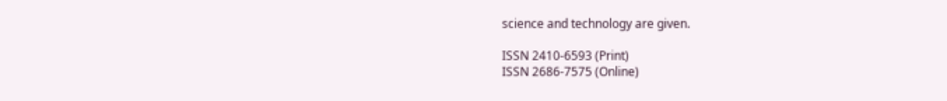science and technology are given.

ISSN 2410-6593 (Print)
ISSN 2686-7575 (Online)